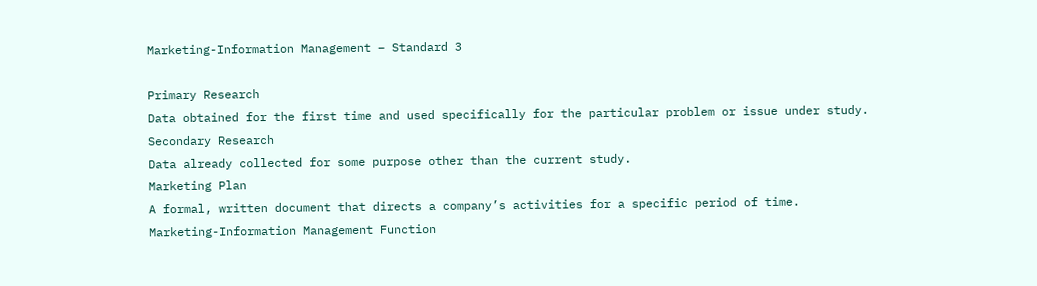Marketing-Information Management – Standard 3

Primary Research
Data obtained for the first time and used specifically for the particular problem or issue under study.
Secondary Research
Data already collected for some purpose other than the current study.
Marketing Plan
A formal, written document that directs a company’s activities for a specific period of time.
Marketing-Information Management Function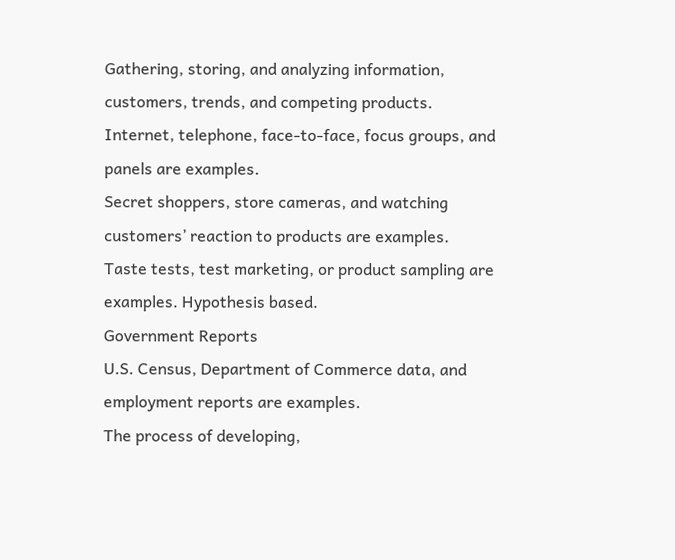Gathering, storing, and analyzing information, customers, trends, and competing products.
Internet, telephone, face-to-face, focus groups, and panels are examples.
Secret shoppers, store cameras, and watching customers’ reaction to products are examples.
Taste tests, test marketing, or product sampling are examples. Hypothesis based.
Government Reports
U.S. Census, Department of Commerce data, and employment reports are examples.
The process of developing,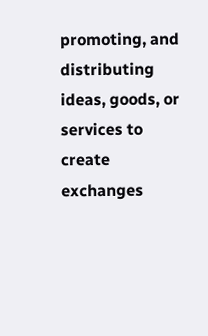promoting, and distributing ideas, goods, or services to create exchanges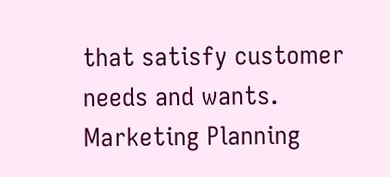that satisfy customer needs and wants.
Marketing Planning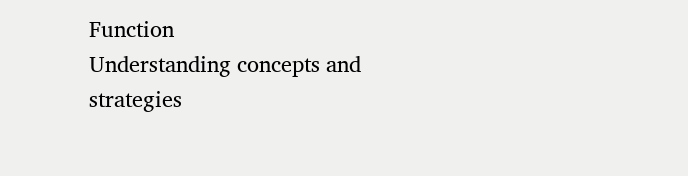Function
Understanding concepts and strategies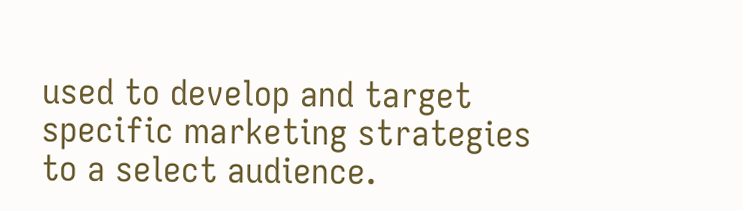used to develop and target specific marketing strategies to a select audience.